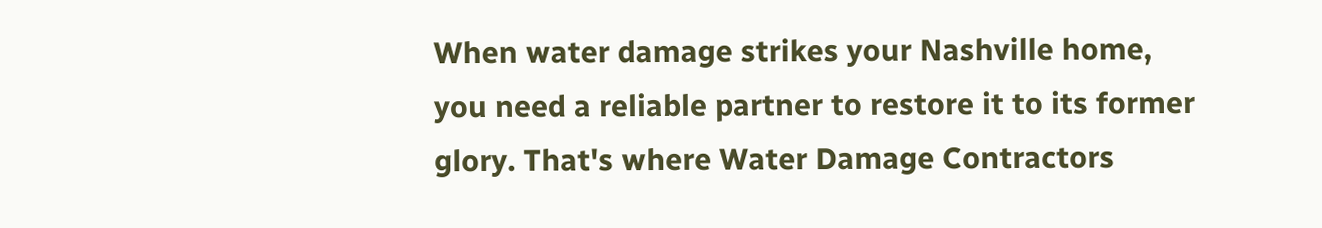When water damage strikes your Nashville home, you need a reliable partner to restore it to its former glory. That's where Water Damage Contractors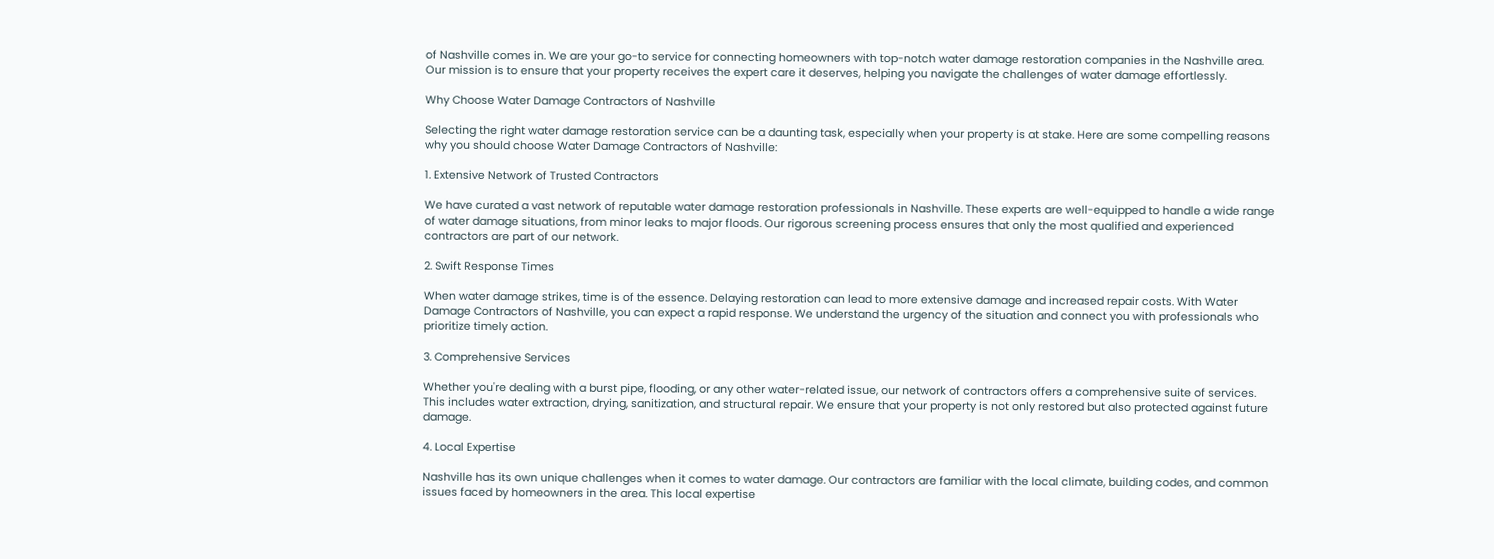of Nashville comes in. We are your go-to service for connecting homeowners with top-notch water damage restoration companies in the Nashville area. Our mission is to ensure that your property receives the expert care it deserves, helping you navigate the challenges of water damage effortlessly.

Why Choose Water Damage Contractors of Nashville

Selecting the right water damage restoration service can be a daunting task, especially when your property is at stake. Here are some compelling reasons why you should choose Water Damage Contractors of Nashville:

1. Extensive Network of Trusted Contractors

We have curated a vast network of reputable water damage restoration professionals in Nashville. These experts are well-equipped to handle a wide range of water damage situations, from minor leaks to major floods. Our rigorous screening process ensures that only the most qualified and experienced contractors are part of our network.

2. Swift Response Times

When water damage strikes, time is of the essence. Delaying restoration can lead to more extensive damage and increased repair costs. With Water Damage Contractors of Nashville, you can expect a rapid response. We understand the urgency of the situation and connect you with professionals who prioritize timely action.

3. Comprehensive Services

Whether you're dealing with a burst pipe, flooding, or any other water-related issue, our network of contractors offers a comprehensive suite of services. This includes water extraction, drying, sanitization, and structural repair. We ensure that your property is not only restored but also protected against future damage.

4. Local Expertise

Nashville has its own unique challenges when it comes to water damage. Our contractors are familiar with the local climate, building codes, and common issues faced by homeowners in the area. This local expertise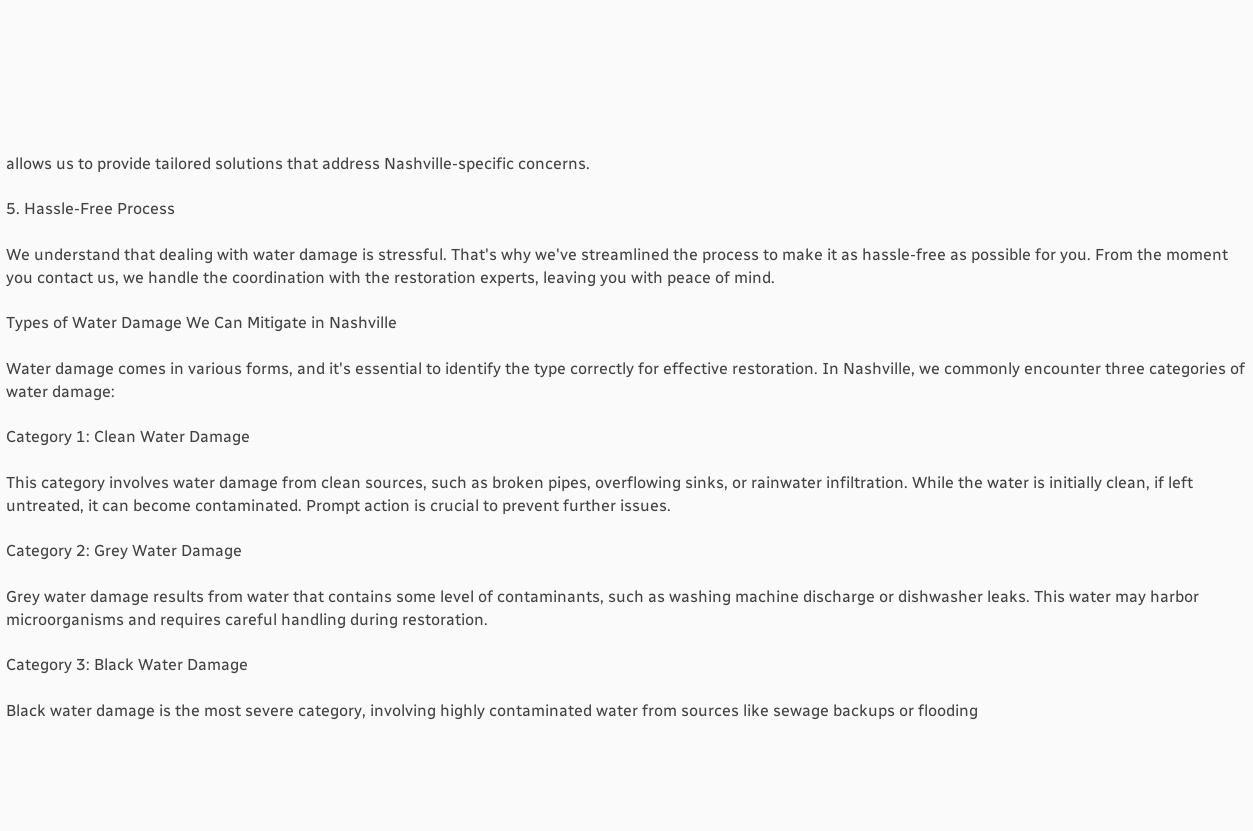allows us to provide tailored solutions that address Nashville-specific concerns.

5. Hassle-Free Process

We understand that dealing with water damage is stressful. That's why we've streamlined the process to make it as hassle-free as possible for you. From the moment you contact us, we handle the coordination with the restoration experts, leaving you with peace of mind.

Types of Water Damage We Can Mitigate in Nashville

Water damage comes in various forms, and it's essential to identify the type correctly for effective restoration. In Nashville, we commonly encounter three categories of water damage:

Category 1: Clean Water Damage

This category involves water damage from clean sources, such as broken pipes, overflowing sinks, or rainwater infiltration. While the water is initially clean, if left untreated, it can become contaminated. Prompt action is crucial to prevent further issues.

Category 2: Grey Water Damage

Grey water damage results from water that contains some level of contaminants, such as washing machine discharge or dishwasher leaks. This water may harbor microorganisms and requires careful handling during restoration.

Category 3: Black Water Damage

Black water damage is the most severe category, involving highly contaminated water from sources like sewage backups or flooding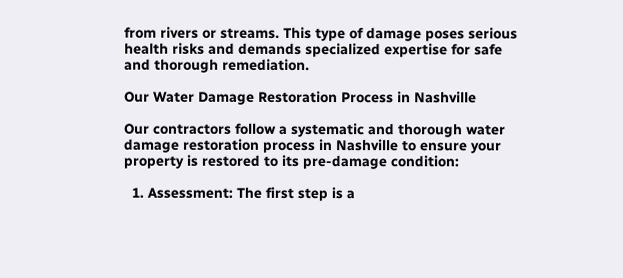from rivers or streams. This type of damage poses serious health risks and demands specialized expertise for safe and thorough remediation.

Our Water Damage Restoration Process in Nashville

Our contractors follow a systematic and thorough water damage restoration process in Nashville to ensure your property is restored to its pre-damage condition:

  1. Assessment: The first step is a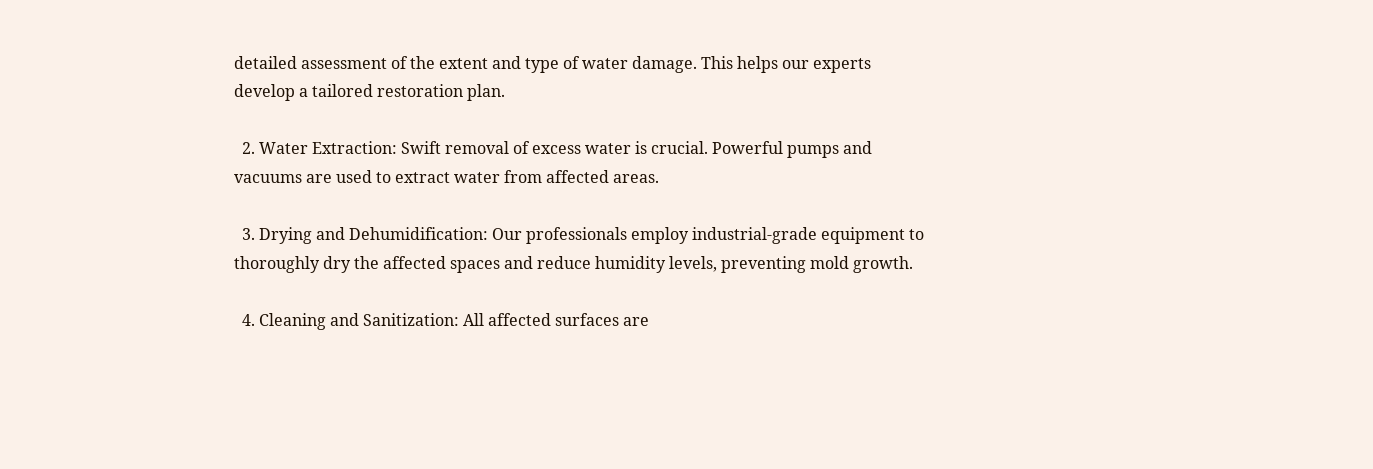detailed assessment of the extent and type of water damage. This helps our experts develop a tailored restoration plan.

  2. Water Extraction: Swift removal of excess water is crucial. Powerful pumps and vacuums are used to extract water from affected areas.

  3. Drying and Dehumidification: Our professionals employ industrial-grade equipment to thoroughly dry the affected spaces and reduce humidity levels, preventing mold growth.

  4. Cleaning and Sanitization: All affected surfaces are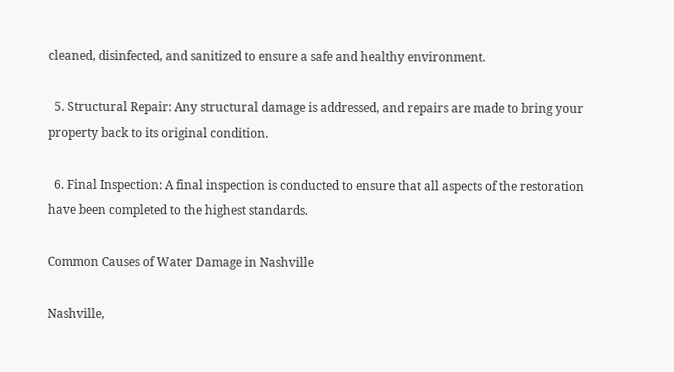cleaned, disinfected, and sanitized to ensure a safe and healthy environment.

  5. Structural Repair: Any structural damage is addressed, and repairs are made to bring your property back to its original condition.

  6. Final Inspection: A final inspection is conducted to ensure that all aspects of the restoration have been completed to the highest standards.

Common Causes of Water Damage in Nashville

Nashville,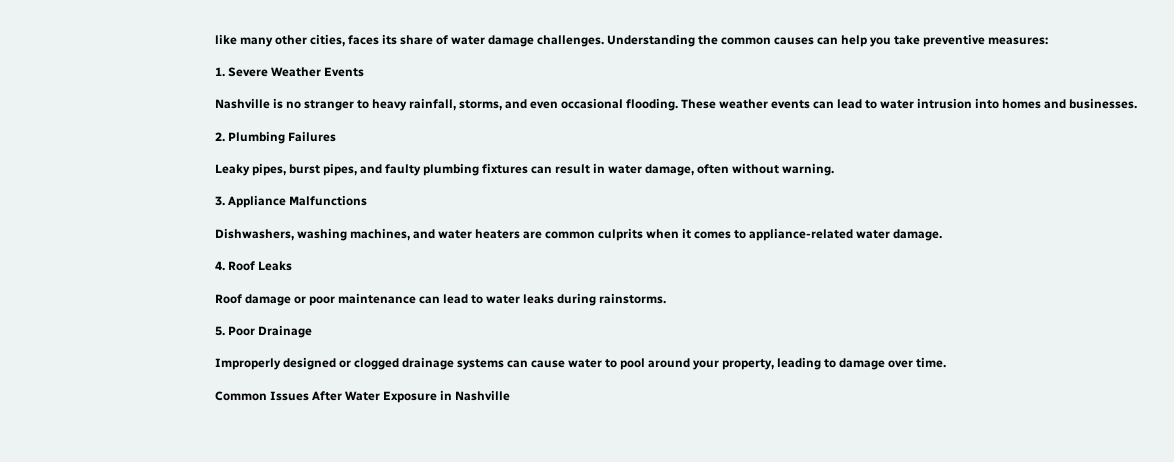like many other cities, faces its share of water damage challenges. Understanding the common causes can help you take preventive measures:

1. Severe Weather Events

Nashville is no stranger to heavy rainfall, storms, and even occasional flooding. These weather events can lead to water intrusion into homes and businesses.

2. Plumbing Failures

Leaky pipes, burst pipes, and faulty plumbing fixtures can result in water damage, often without warning.

3. Appliance Malfunctions

Dishwashers, washing machines, and water heaters are common culprits when it comes to appliance-related water damage.

4. Roof Leaks

Roof damage or poor maintenance can lead to water leaks during rainstorms.

5. Poor Drainage

Improperly designed or clogged drainage systems can cause water to pool around your property, leading to damage over time.

Common Issues After Water Exposure in Nashville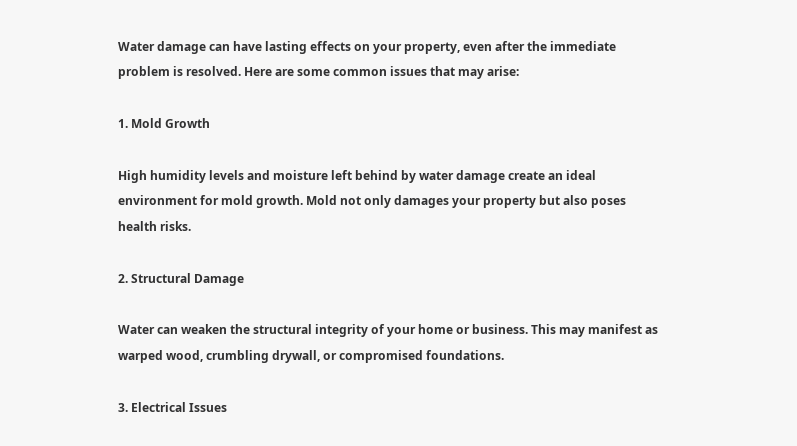Water damage can have lasting effects on your property, even after the immediate problem is resolved. Here are some common issues that may arise:

1. Mold Growth

High humidity levels and moisture left behind by water damage create an ideal environment for mold growth. Mold not only damages your property but also poses health risks.

2. Structural Damage

Water can weaken the structural integrity of your home or business. This may manifest as warped wood, crumbling drywall, or compromised foundations.

3. Electrical Issues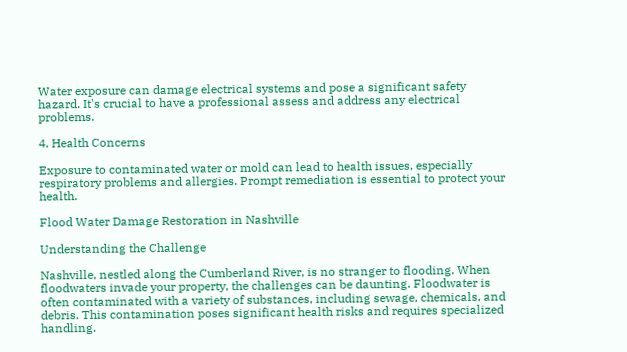Water exposure can damage electrical systems and pose a significant safety hazard. It's crucial to have a professional assess and address any electrical problems.

4. Health Concerns

Exposure to contaminated water or mold can lead to health issues, especially respiratory problems and allergies. Prompt remediation is essential to protect your health.

Flood Water Damage Restoration in Nashville

Understanding the Challenge

Nashville, nestled along the Cumberland River, is no stranger to flooding. When floodwaters invade your property, the challenges can be daunting. Floodwater is often contaminated with a variety of substances, including sewage, chemicals, and debris. This contamination poses significant health risks and requires specialized handling.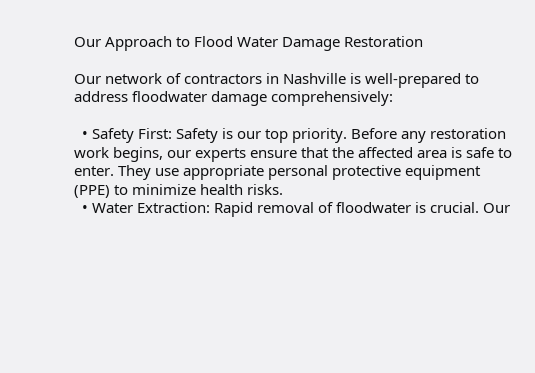Our Approach to Flood Water Damage Restoration

Our network of contractors in Nashville is well-prepared to address floodwater damage comprehensively:

  • Safety First: Safety is our top priority. Before any restoration work begins, our experts ensure that the affected area is safe to enter. They use appropriate personal protective equipment (PPE) to minimize health risks.
  • Water Extraction: Rapid removal of floodwater is crucial. Our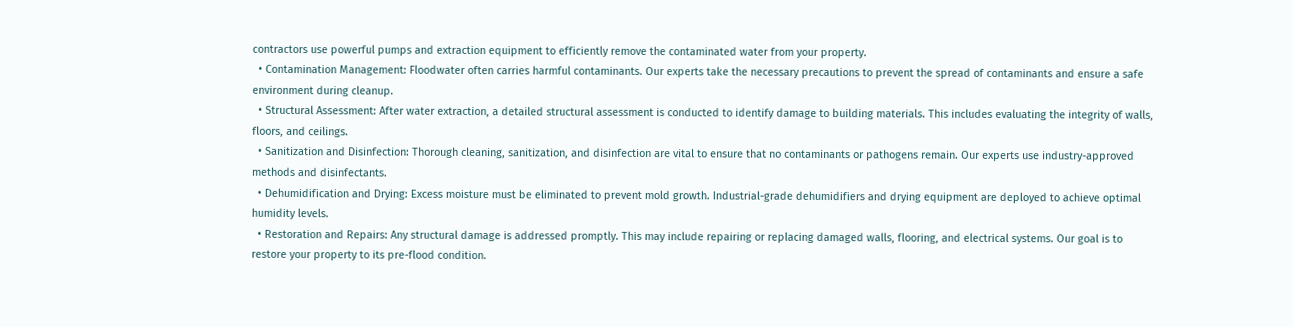contractors use powerful pumps and extraction equipment to efficiently remove the contaminated water from your property.
  • Contamination Management: Floodwater often carries harmful contaminants. Our experts take the necessary precautions to prevent the spread of contaminants and ensure a safe environment during cleanup.
  • Structural Assessment: After water extraction, a detailed structural assessment is conducted to identify damage to building materials. This includes evaluating the integrity of walls, floors, and ceilings.
  • Sanitization and Disinfection: Thorough cleaning, sanitization, and disinfection are vital to ensure that no contaminants or pathogens remain. Our experts use industry-approved methods and disinfectants.
  • Dehumidification and Drying: Excess moisture must be eliminated to prevent mold growth. Industrial-grade dehumidifiers and drying equipment are deployed to achieve optimal humidity levels.
  • Restoration and Repairs: Any structural damage is addressed promptly. This may include repairing or replacing damaged walls, flooring, and electrical systems. Our goal is to restore your property to its pre-flood condition.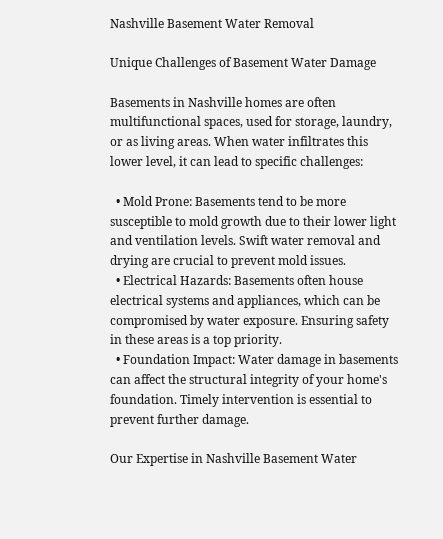Nashville Basement Water Removal

Unique Challenges of Basement Water Damage

Basements in Nashville homes are often multifunctional spaces, used for storage, laundry, or as living areas. When water infiltrates this lower level, it can lead to specific challenges:

  • Mold Prone: Basements tend to be more susceptible to mold growth due to their lower light and ventilation levels. Swift water removal and drying are crucial to prevent mold issues.
  • Electrical Hazards: Basements often house electrical systems and appliances, which can be compromised by water exposure. Ensuring safety in these areas is a top priority.
  • Foundation Impact: Water damage in basements can affect the structural integrity of your home's foundation. Timely intervention is essential to prevent further damage.

Our Expertise in Nashville Basement Water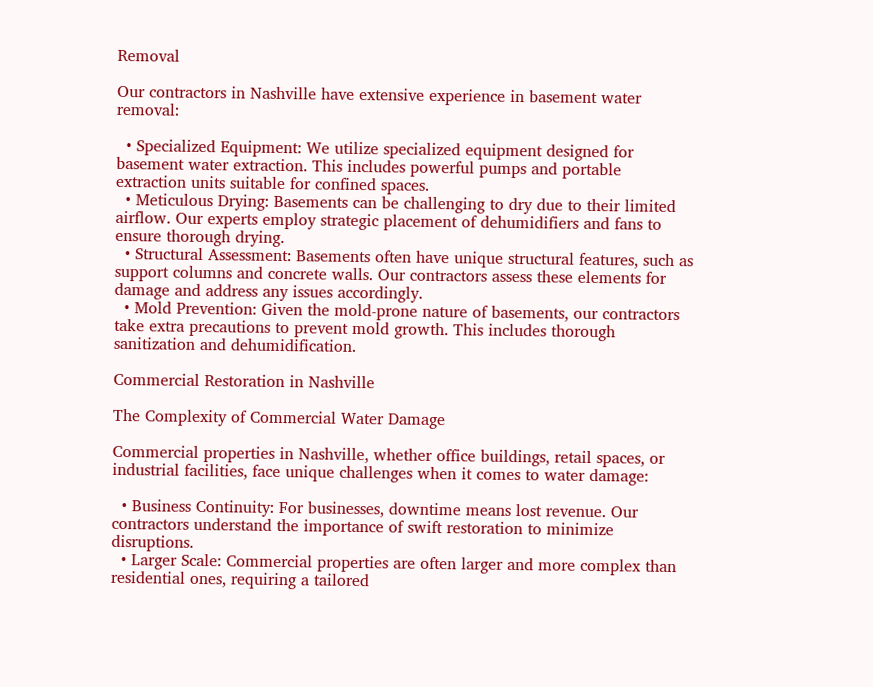Removal

Our contractors in Nashville have extensive experience in basement water removal:

  • Specialized Equipment: We utilize specialized equipment designed for basement water extraction. This includes powerful pumps and portable extraction units suitable for confined spaces.
  • Meticulous Drying: Basements can be challenging to dry due to their limited airflow. Our experts employ strategic placement of dehumidifiers and fans to ensure thorough drying.
  • Structural Assessment: Basements often have unique structural features, such as support columns and concrete walls. Our contractors assess these elements for damage and address any issues accordingly.
  • Mold Prevention: Given the mold-prone nature of basements, our contractors take extra precautions to prevent mold growth. This includes thorough sanitization and dehumidification.

Commercial Restoration in Nashville

The Complexity of Commercial Water Damage

Commercial properties in Nashville, whether office buildings, retail spaces, or industrial facilities, face unique challenges when it comes to water damage:

  • Business Continuity: For businesses, downtime means lost revenue. Our contractors understand the importance of swift restoration to minimize disruptions.
  • Larger Scale: Commercial properties are often larger and more complex than residential ones, requiring a tailored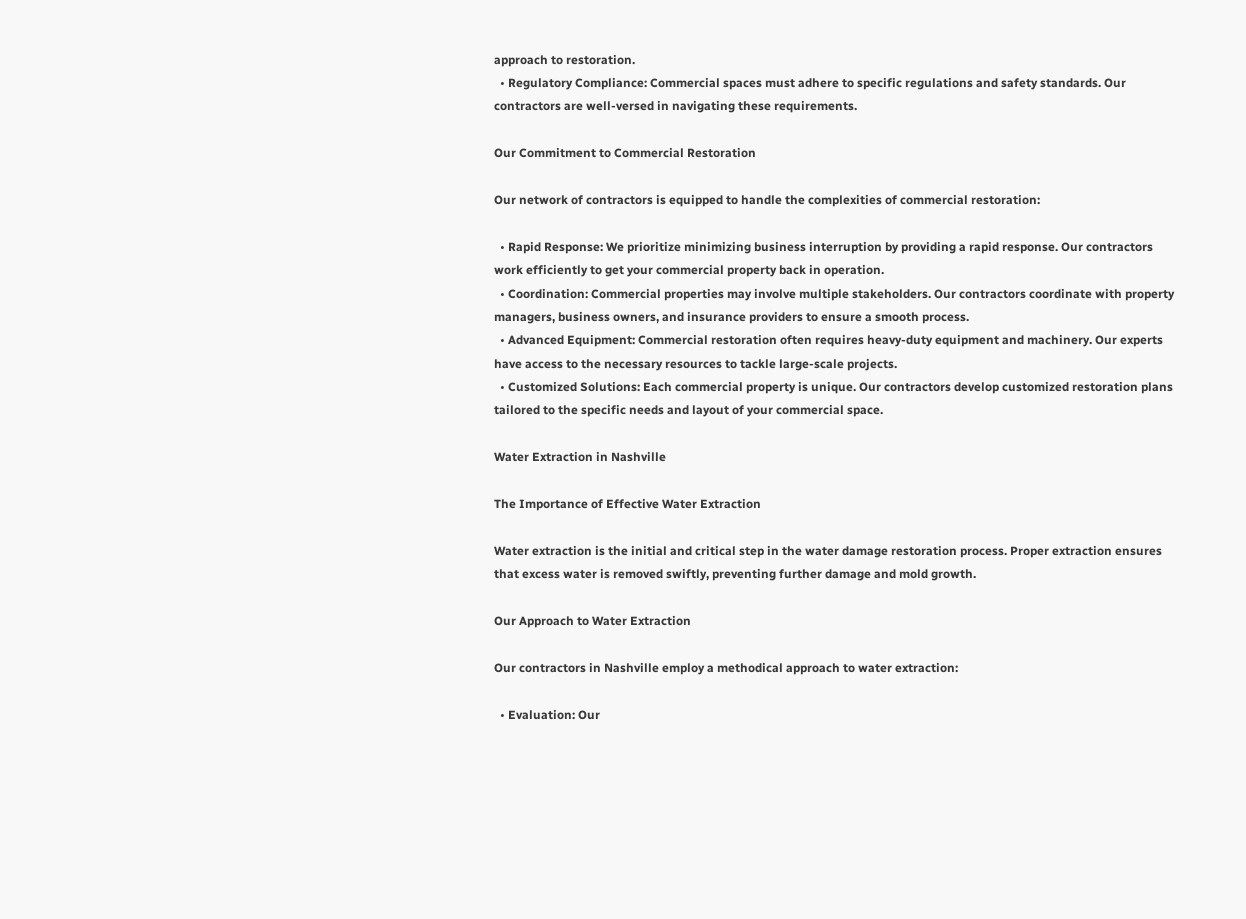approach to restoration.
  • Regulatory Compliance: Commercial spaces must adhere to specific regulations and safety standards. Our contractors are well-versed in navigating these requirements.

Our Commitment to Commercial Restoration

Our network of contractors is equipped to handle the complexities of commercial restoration:

  • Rapid Response: We prioritize minimizing business interruption by providing a rapid response. Our contractors work efficiently to get your commercial property back in operation.
  • Coordination: Commercial properties may involve multiple stakeholders. Our contractors coordinate with property managers, business owners, and insurance providers to ensure a smooth process.
  • Advanced Equipment: Commercial restoration often requires heavy-duty equipment and machinery. Our experts have access to the necessary resources to tackle large-scale projects.
  • Customized Solutions: Each commercial property is unique. Our contractors develop customized restoration plans tailored to the specific needs and layout of your commercial space.

Water Extraction in Nashville

The Importance of Effective Water Extraction

Water extraction is the initial and critical step in the water damage restoration process. Proper extraction ensures that excess water is removed swiftly, preventing further damage and mold growth.

Our Approach to Water Extraction

Our contractors in Nashville employ a methodical approach to water extraction:

  • Evaluation: Our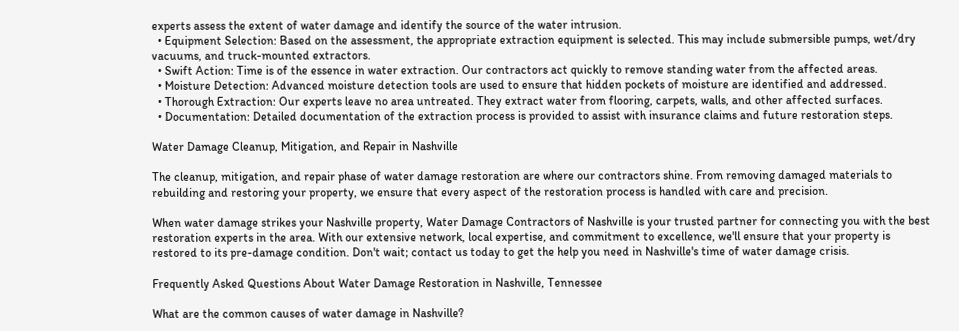experts assess the extent of water damage and identify the source of the water intrusion.
  • Equipment Selection: Based on the assessment, the appropriate extraction equipment is selected. This may include submersible pumps, wet/dry vacuums, and truck-mounted extractors.
  • Swift Action: Time is of the essence in water extraction. Our contractors act quickly to remove standing water from the affected areas.
  • Moisture Detection: Advanced moisture detection tools are used to ensure that hidden pockets of moisture are identified and addressed.
  • Thorough Extraction: Our experts leave no area untreated. They extract water from flooring, carpets, walls, and other affected surfaces.
  • Documentation: Detailed documentation of the extraction process is provided to assist with insurance claims and future restoration steps.

Water Damage Cleanup, Mitigation, and Repair in Nashville

The cleanup, mitigation, and repair phase of water damage restoration are where our contractors shine. From removing damaged materials to rebuilding and restoring your property, we ensure that every aspect of the restoration process is handled with care and precision.

When water damage strikes your Nashville property, Water Damage Contractors of Nashville is your trusted partner for connecting you with the best restoration experts in the area. With our extensive network, local expertise, and commitment to excellence, we'll ensure that your property is restored to its pre-damage condition. Don't wait; contact us today to get the help you need in Nashville's time of water damage crisis.

Frequently Asked Questions About Water Damage Restoration in Nashville, Tennessee

What are the common causes of water damage in Nashville?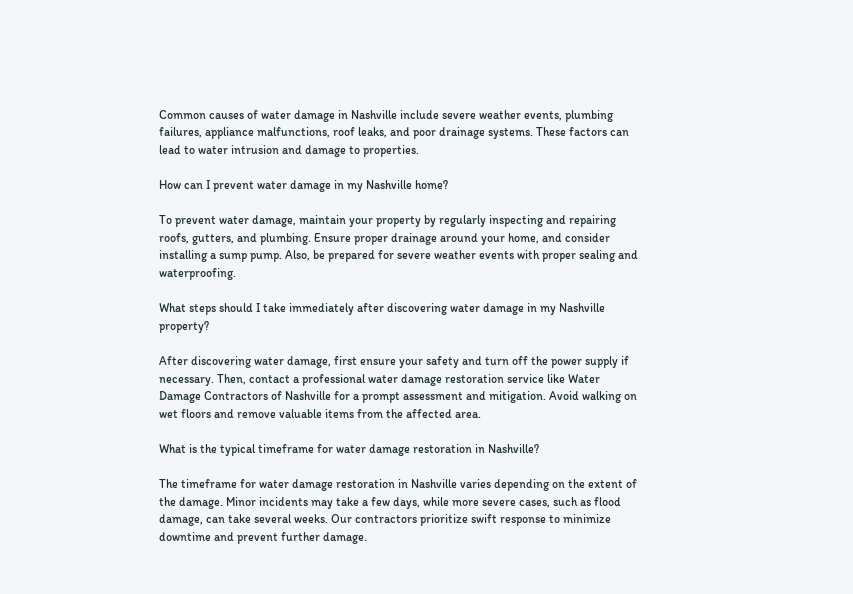Common causes of water damage in Nashville include severe weather events, plumbing failures, appliance malfunctions, roof leaks, and poor drainage systems. These factors can lead to water intrusion and damage to properties.

How can I prevent water damage in my Nashville home?

To prevent water damage, maintain your property by regularly inspecting and repairing roofs, gutters, and plumbing. Ensure proper drainage around your home, and consider installing a sump pump. Also, be prepared for severe weather events with proper sealing and waterproofing.

What steps should I take immediately after discovering water damage in my Nashville property?

After discovering water damage, first ensure your safety and turn off the power supply if necessary. Then, contact a professional water damage restoration service like Water Damage Contractors of Nashville for a prompt assessment and mitigation. Avoid walking on wet floors and remove valuable items from the affected area.

What is the typical timeframe for water damage restoration in Nashville?

The timeframe for water damage restoration in Nashville varies depending on the extent of the damage. Minor incidents may take a few days, while more severe cases, such as flood damage, can take several weeks. Our contractors prioritize swift response to minimize downtime and prevent further damage.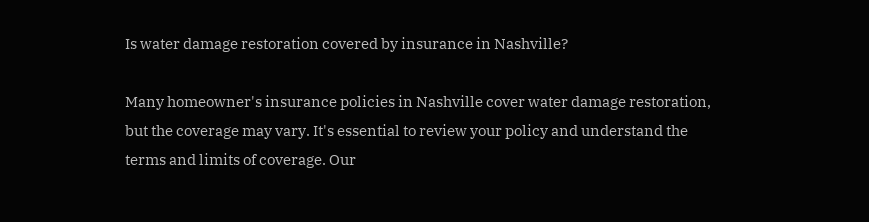Is water damage restoration covered by insurance in Nashville?

Many homeowner's insurance policies in Nashville cover water damage restoration, but the coverage may vary. It's essential to review your policy and understand the terms and limits of coverage. Our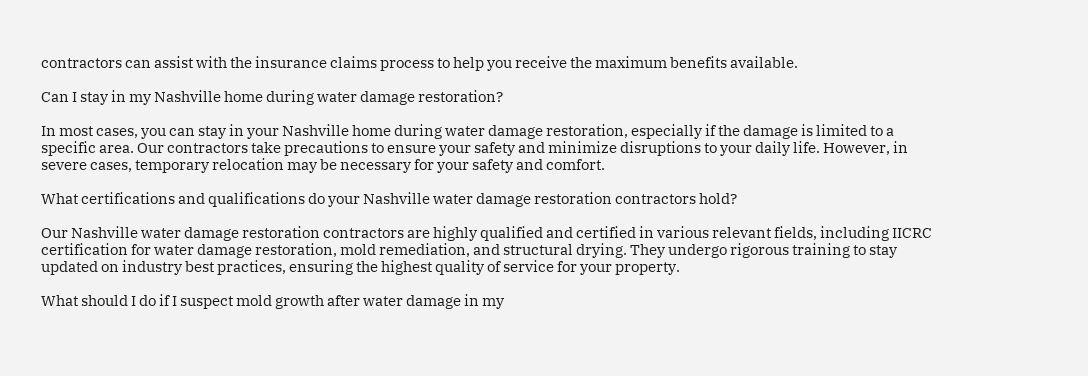contractors can assist with the insurance claims process to help you receive the maximum benefits available.

Can I stay in my Nashville home during water damage restoration?

In most cases, you can stay in your Nashville home during water damage restoration, especially if the damage is limited to a specific area. Our contractors take precautions to ensure your safety and minimize disruptions to your daily life. However, in severe cases, temporary relocation may be necessary for your safety and comfort.

What certifications and qualifications do your Nashville water damage restoration contractors hold?

Our Nashville water damage restoration contractors are highly qualified and certified in various relevant fields, including IICRC certification for water damage restoration, mold remediation, and structural drying. They undergo rigorous training to stay updated on industry best practices, ensuring the highest quality of service for your property.

What should I do if I suspect mold growth after water damage in my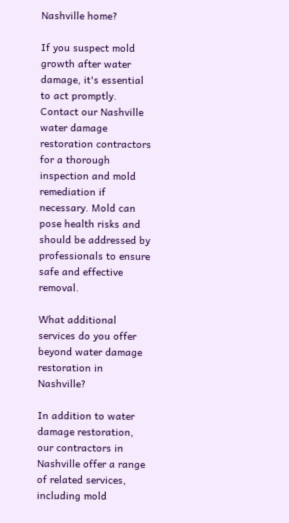Nashville home?

If you suspect mold growth after water damage, it's essential to act promptly. Contact our Nashville water damage restoration contractors for a thorough inspection and mold remediation if necessary. Mold can pose health risks and should be addressed by professionals to ensure safe and effective removal.

What additional services do you offer beyond water damage restoration in Nashville?

In addition to water damage restoration, our contractors in Nashville offer a range of related services, including mold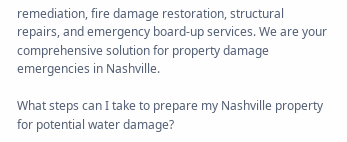remediation, fire damage restoration, structural repairs, and emergency board-up services. We are your comprehensive solution for property damage emergencies in Nashville.

What steps can I take to prepare my Nashville property for potential water damage?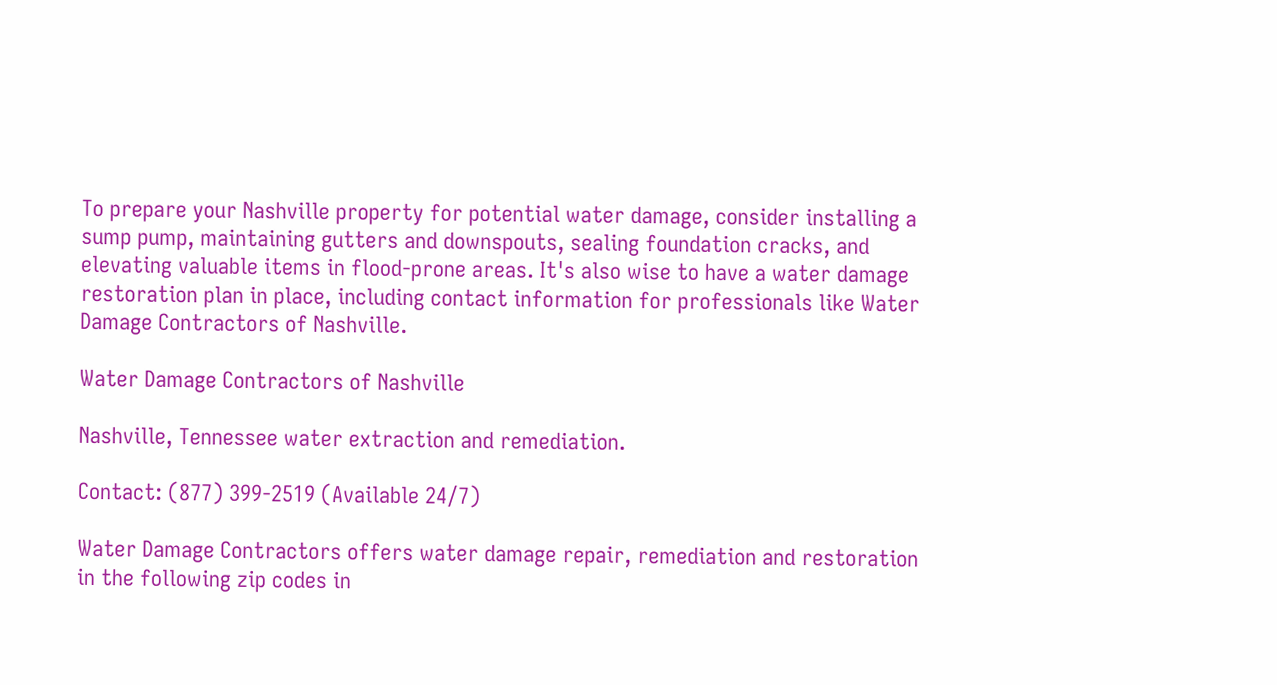To prepare your Nashville property for potential water damage, consider installing a sump pump, maintaining gutters and downspouts, sealing foundation cracks, and elevating valuable items in flood-prone areas. It's also wise to have a water damage restoration plan in place, including contact information for professionals like Water Damage Contractors of Nashville.

Water Damage Contractors of Nashville

Nashville, Tennessee water extraction and remediation.

Contact: (877) 399-2519 (Available 24/7)

Water Damage Contractors offers water damage repair, remediation and restoration in the following zip codes in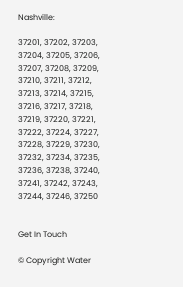Nashville:

37201, 37202, 37203, 37204, 37205, 37206, 37207, 37208, 37209, 37210, 37211, 37212, 37213, 37214, 37215, 37216, 37217, 37218, 37219, 37220, 37221, 37222, 37224, 37227, 37228, 37229, 37230, 37232, 37234, 37235, 37236, 37238, 37240, 37241, 37242, 37243, 37244, 37246, 37250


Get In Touch

© Copyright Water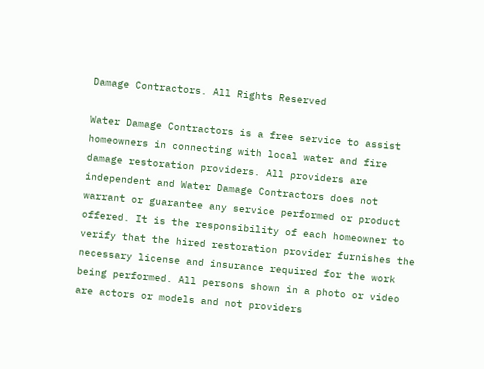Damage Contractors. All Rights Reserved

Water Damage Contractors is a free service to assist homeowners in connecting with local water and fire damage restoration providers. All providers are independent and Water Damage Contractors does not warrant or guarantee any service performed or product offered. It is the responsibility of each homeowner to verify that the hired restoration provider furnishes the necessary license and insurance required for the work being performed. All persons shown in a photo or video are actors or models and not providers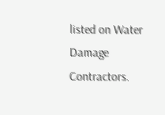listed on Water Damage Contractors.